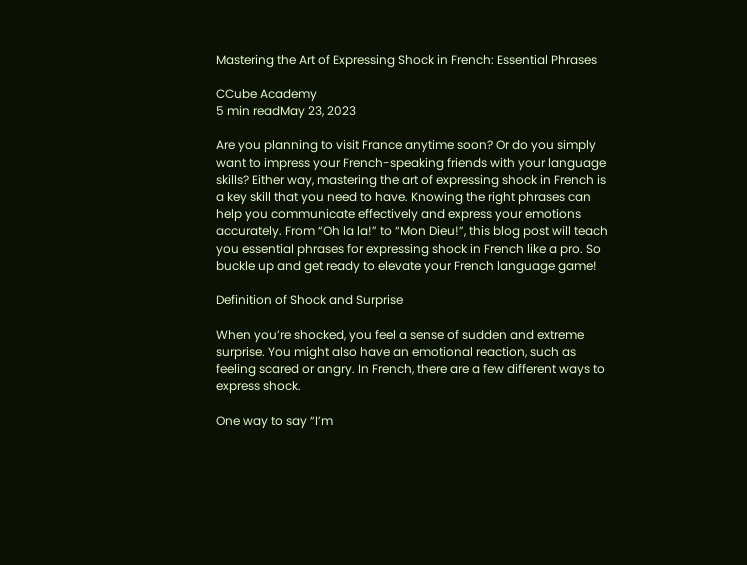Mastering the Art of Expressing Shock in French: Essential Phrases

CCube Academy
5 min readMay 23, 2023

Are you planning to visit France anytime soon? Or do you simply want to impress your French-speaking friends with your language skills? Either way, mastering the art of expressing shock in French is a key skill that you need to have. Knowing the right phrases can help you communicate effectively and express your emotions accurately. From “Oh la la!” to “Mon Dieu!”, this blog post will teach you essential phrases for expressing shock in French like a pro. So buckle up and get ready to elevate your French language game!

Definition of Shock and Surprise

When you’re shocked, you feel a sense of sudden and extreme surprise. You might also have an emotional reaction, such as feeling scared or angry. In French, there are a few different ways to express shock.

One way to say “I’m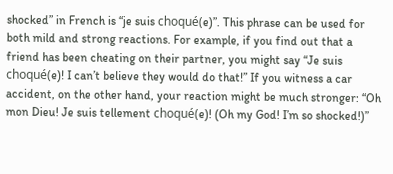shocked” in French is “je suis choqué(e)”. This phrase can be used for both mild and strong reactions. For example, if you find out that a friend has been cheating on their partner, you might say “Je suis choqué(e)! I can’t believe they would do that!” If you witness a car accident, on the other hand, your reaction might be much stronger: “Oh mon Dieu! Je suis tellement choqué(e)! (Oh my God! I’m so shocked!)”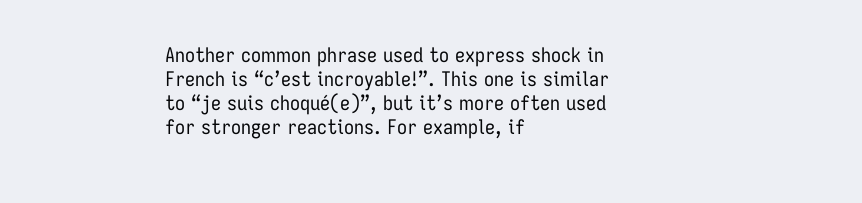Another common phrase used to express shock in French is “c’est incroyable!”. This one is similar to “je suis choqué(e)”, but it’s more often used for stronger reactions. For example, if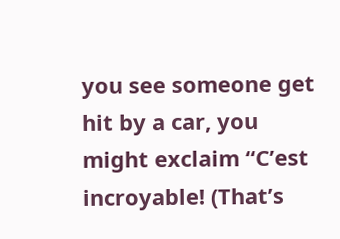you see someone get hit by a car, you might exclaim “C’est incroyable! (That’s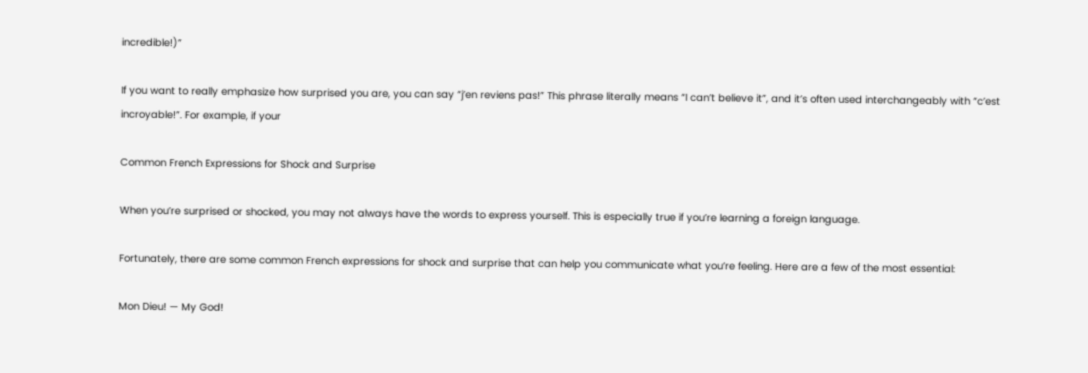incredible!)”

If you want to really emphasize how surprised you are, you can say “j’en reviens pas!” This phrase literally means “I can’t believe it”, and it’s often used interchangeably with “c’est incroyable!”. For example, if your

Common French Expressions for Shock and Surprise

When you’re surprised or shocked, you may not always have the words to express yourself. This is especially true if you’re learning a foreign language.

Fortunately, there are some common French expressions for shock and surprise that can help you communicate what you’re feeling. Here are a few of the most essential:

Mon Dieu! — My God!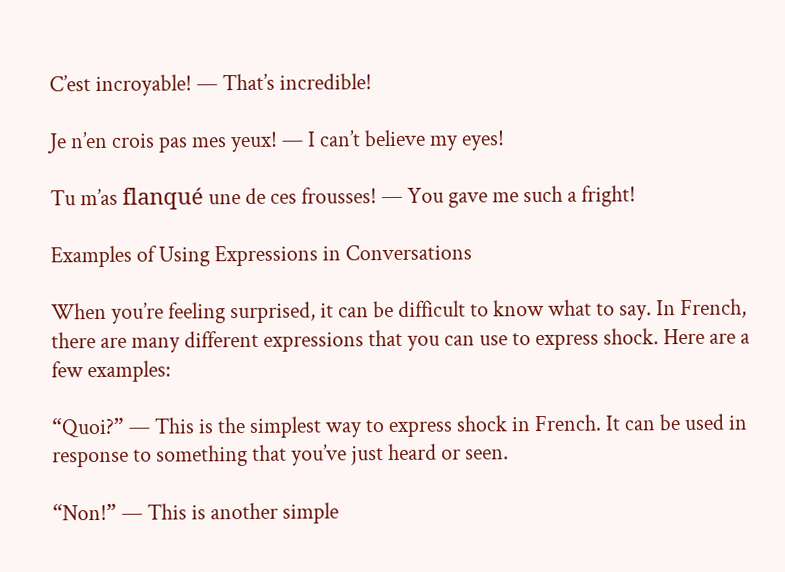C’est incroyable! — That’s incredible!

Je n’en crois pas mes yeux! — I can’t believe my eyes!

Tu m’as flanqué une de ces frousses! — You gave me such a fright!

Examples of Using Expressions in Conversations

When you’re feeling surprised, it can be difficult to know what to say. In French, there are many different expressions that you can use to express shock. Here are a few examples:

“Quoi?” — This is the simplest way to express shock in French. It can be used in response to something that you’ve just heard or seen.

“Non!” — This is another simple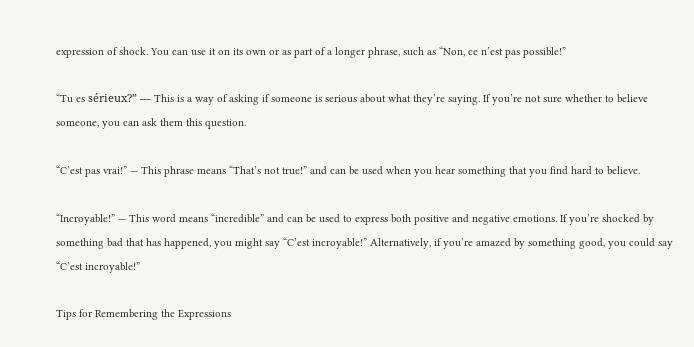expression of shock. You can use it on its own or as part of a longer phrase, such as “Non, ce n’est pas possible!”

“Tu es sérieux?” — This is a way of asking if someone is serious about what they’re saying. If you’re not sure whether to believe someone, you can ask them this question.

“C’est pas vrai!” — This phrase means “That’s not true!” and can be used when you hear something that you find hard to believe.

“Incroyable!” — This word means “incredible” and can be used to express both positive and negative emotions. If you’re shocked by something bad that has happened, you might say “C’est incroyable!” Alternatively, if you’re amazed by something good, you could say “C’est incroyable!”

Tips for Remembering the Expressions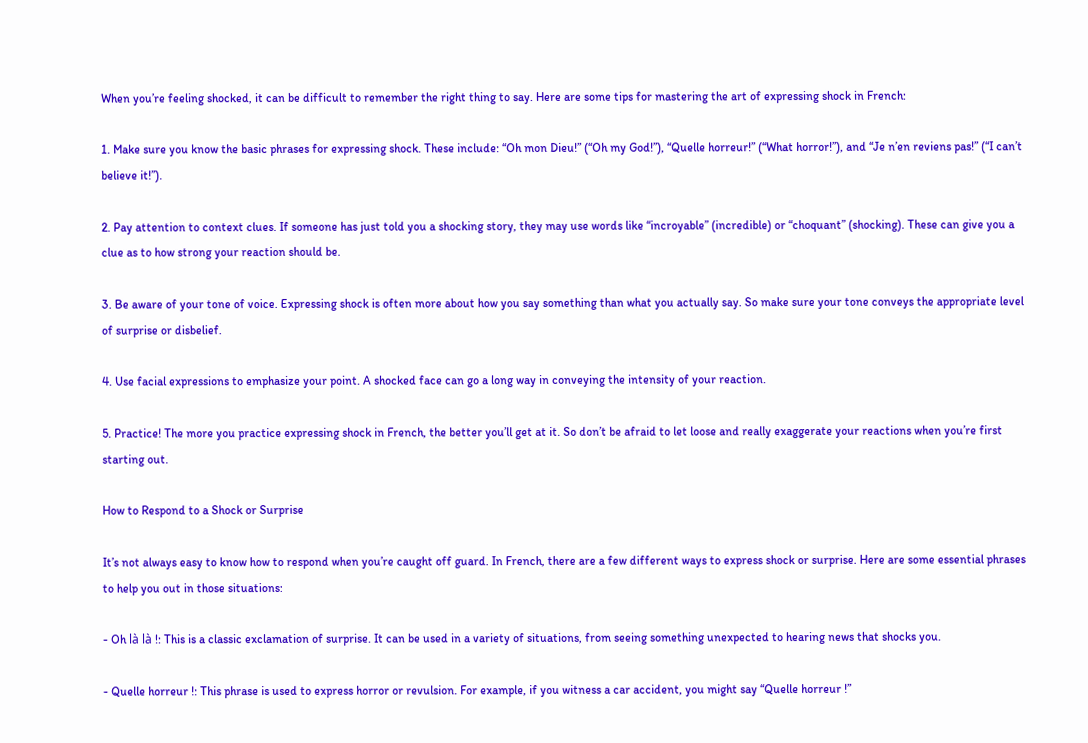When you’re feeling shocked, it can be difficult to remember the right thing to say. Here are some tips for mastering the art of expressing shock in French:

1. Make sure you know the basic phrases for expressing shock. These include: “Oh mon Dieu!” (“Oh my God!”), “Quelle horreur!” (“What horror!”), and “Je n’en reviens pas!” (“I can’t believe it!”).

2. Pay attention to context clues. If someone has just told you a shocking story, they may use words like “incroyable” (incredible) or “choquant” (shocking). These can give you a clue as to how strong your reaction should be.

3. Be aware of your tone of voice. Expressing shock is often more about how you say something than what you actually say. So make sure your tone conveys the appropriate level of surprise or disbelief.

4. Use facial expressions to emphasize your point. A shocked face can go a long way in conveying the intensity of your reaction.

5. Practice! The more you practice expressing shock in French, the better you’ll get at it. So don’t be afraid to let loose and really exaggerate your reactions when you’re first starting out.

How to Respond to a Shock or Surprise

It’s not always easy to know how to respond when you’re caught off guard. In French, there are a few different ways to express shock or surprise. Here are some essential phrases to help you out in those situations:

- Oh là là !: This is a classic exclamation of surprise. It can be used in a variety of situations, from seeing something unexpected to hearing news that shocks you.

- Quelle horreur !: This phrase is used to express horror or revulsion. For example, if you witness a car accident, you might say “Quelle horreur !”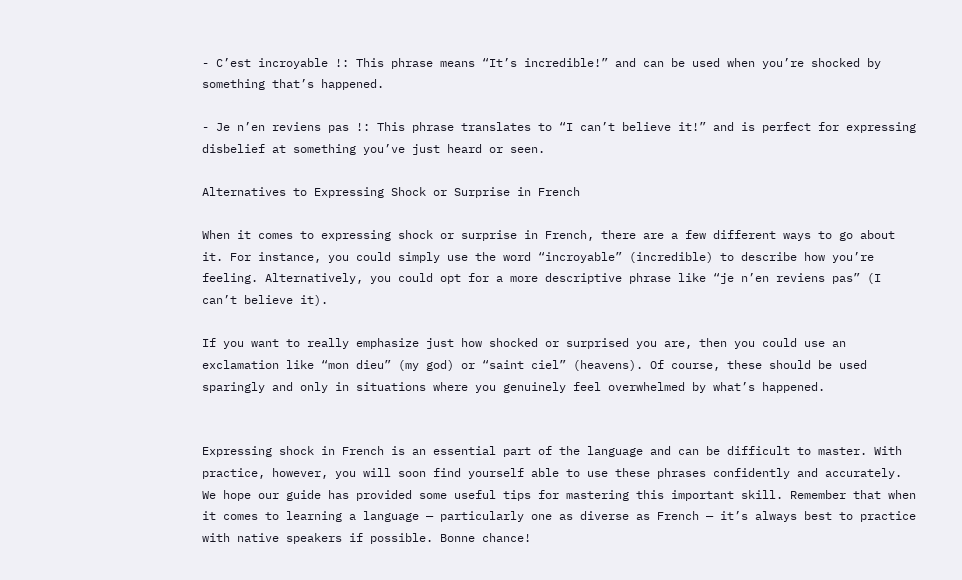- C’est incroyable !: This phrase means “It’s incredible!” and can be used when you’re shocked by something that’s happened.

- Je n’en reviens pas !: This phrase translates to “I can’t believe it!” and is perfect for expressing disbelief at something you’ve just heard or seen.

Alternatives to Expressing Shock or Surprise in French

When it comes to expressing shock or surprise in French, there are a few different ways to go about it. For instance, you could simply use the word “incroyable” (incredible) to describe how you’re feeling. Alternatively, you could opt for a more descriptive phrase like “je n’en reviens pas” (I can’t believe it).

If you want to really emphasize just how shocked or surprised you are, then you could use an exclamation like “mon dieu” (my god) or “saint ciel” (heavens). Of course, these should be used sparingly and only in situations where you genuinely feel overwhelmed by what’s happened.


Expressing shock in French is an essential part of the language and can be difficult to master. With practice, however, you will soon find yourself able to use these phrases confidently and accurately. We hope our guide has provided some useful tips for mastering this important skill. Remember that when it comes to learning a language — particularly one as diverse as French — it’s always best to practice with native speakers if possible. Bonne chance!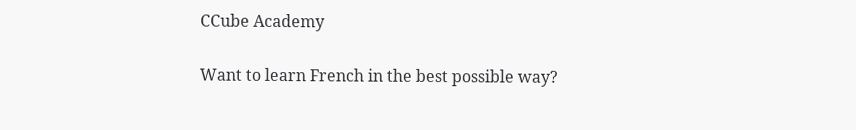CCube Academy

Want to learn French in the best possible way?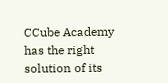CCube Academy has the right solution of its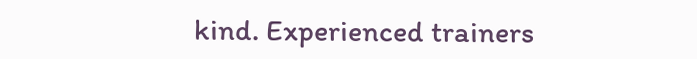kind. Experienced trainers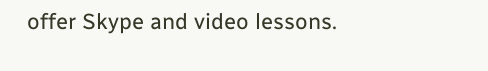offer Skype and video lessons.